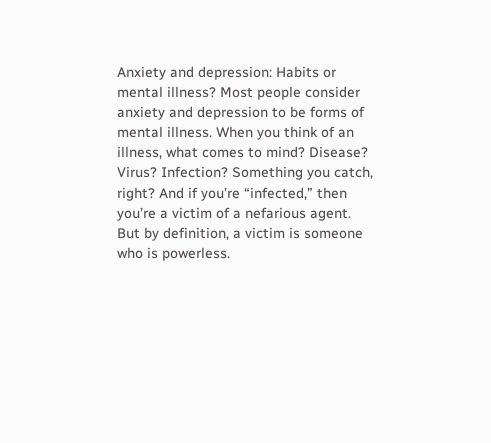Anxiety and depression: Habits or mental illness? Most people consider anxiety and depression to be forms of mental illness. When you think of an illness, what comes to mind? Disease? Virus? Infection? Something you catch, right? And if you’re “infected,” then you’re a victim of a nefarious agent. But by definition, a victim is someone who is powerless.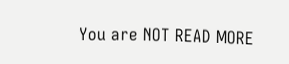You are NOT READ MORE